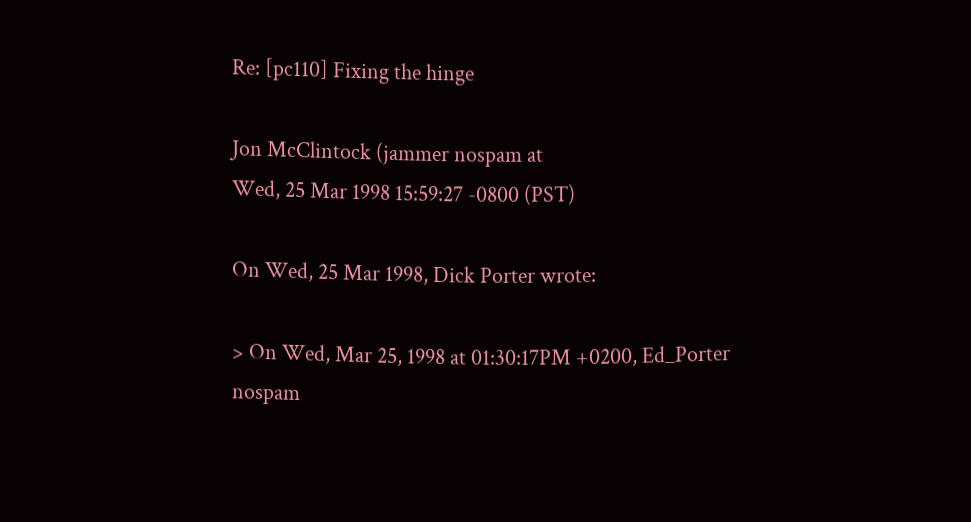Re: [pc110] Fixing the hinge

Jon McClintock (jammer nospam at
Wed, 25 Mar 1998 15:59:27 -0800 (PST)

On Wed, 25 Mar 1998, Dick Porter wrote:

> On Wed, Mar 25, 1998 at 01:30:17PM +0200, Ed_Porter nospam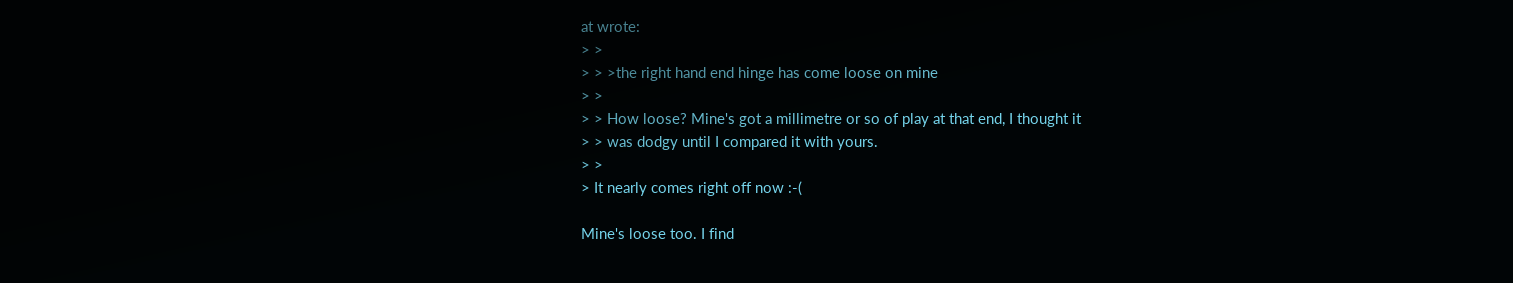at wrote:
> >
> > >the right hand end hinge has come loose on mine
> >
> > How loose? Mine's got a millimetre or so of play at that end, I thought it
> > was dodgy until I compared it with yours.
> >
> It nearly comes right off now :-(

Mine's loose too. I find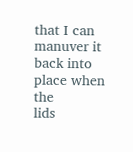that I can manuver it back into place when the
lids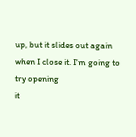up, but it slides out again when I close it. I'm going to try opening
it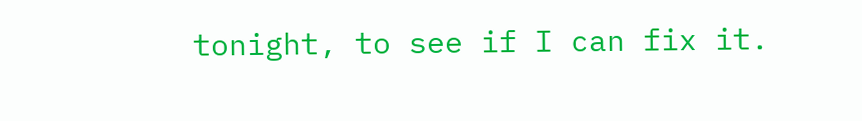tonight, to see if I can fix it.